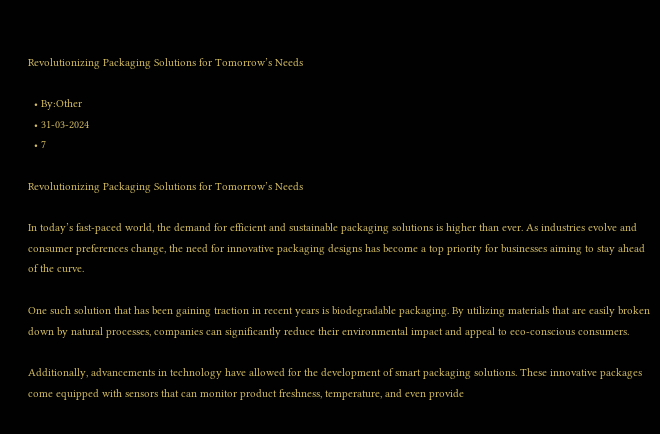Revolutionizing Packaging Solutions for Tomorrow’s Needs

  • By:Other
  • 31-03-2024
  • 7

Revolutionizing Packaging Solutions for Tomorrow’s Needs

In today’s fast-paced world, the demand for efficient and sustainable packaging solutions is higher than ever. As industries evolve and consumer preferences change, the need for innovative packaging designs has become a top priority for businesses aiming to stay ahead of the curve.

One such solution that has been gaining traction in recent years is biodegradable packaging. By utilizing materials that are easily broken down by natural processes, companies can significantly reduce their environmental impact and appeal to eco-conscious consumers.

Additionally, advancements in technology have allowed for the development of smart packaging solutions. These innovative packages come equipped with sensors that can monitor product freshness, temperature, and even provide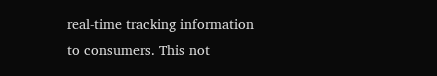real-time tracking information to consumers. This not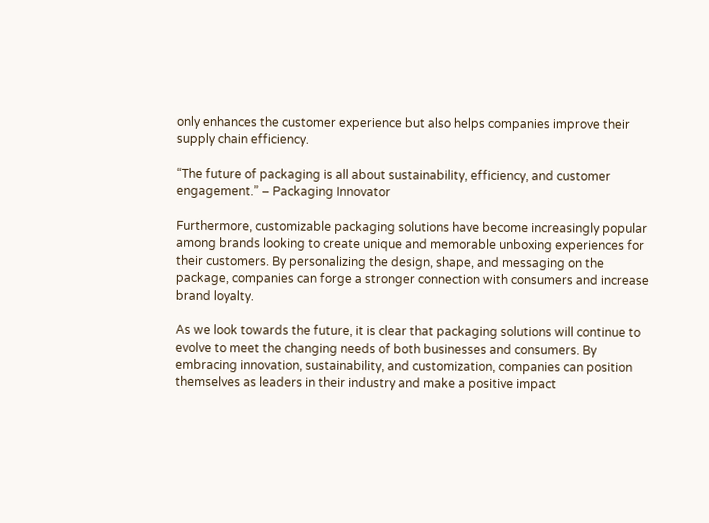only enhances the customer experience but also helps companies improve their supply chain efficiency.

“The future of packaging is all about sustainability, efficiency, and customer engagement.” – Packaging Innovator

Furthermore, customizable packaging solutions have become increasingly popular among brands looking to create unique and memorable unboxing experiences for their customers. By personalizing the design, shape, and messaging on the package, companies can forge a stronger connection with consumers and increase brand loyalty.

As we look towards the future, it is clear that packaging solutions will continue to evolve to meet the changing needs of both businesses and consumers. By embracing innovation, sustainability, and customization, companies can position themselves as leaders in their industry and make a positive impact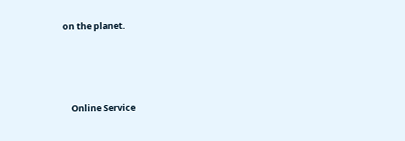on the planet.




    Online Service